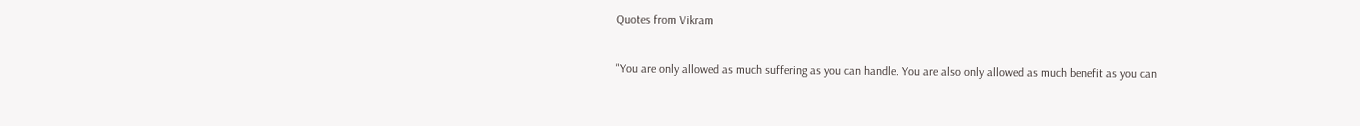Quotes from Vikram

"You are only allowed as much suffering as you can handle. You are also only allowed as much benefit as you can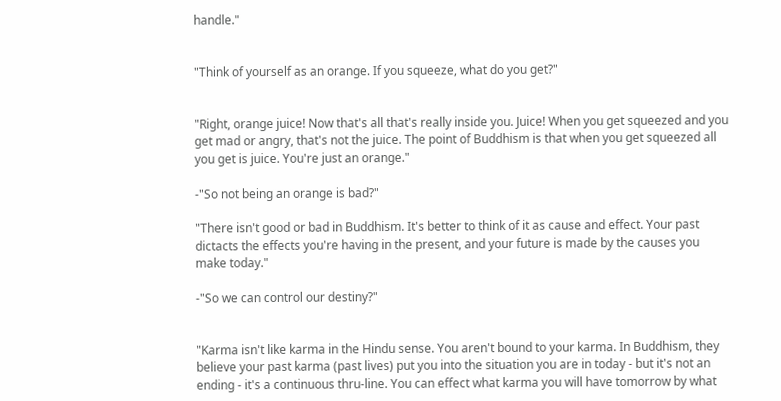handle."


"Think of yourself as an orange. If you squeeze, what do you get?"


"Right, orange juice! Now that's all that's really inside you. Juice! When you get squeezed and you get mad or angry, that's not the juice. The point of Buddhism is that when you get squeezed all you get is juice. You're just an orange."

-"So not being an orange is bad?"

"There isn't good or bad in Buddhism. It's better to think of it as cause and effect. Your past dictacts the effects you're having in the present, and your future is made by the causes you make today."

-"So we can control our destiny?"


"Karma isn't like karma in the Hindu sense. You aren't bound to your karma. In Buddhism, they believe your past karma (past lives) put you into the situation you are in today - but it's not an ending - it's a continuous thru-line. You can effect what karma you will have tomorrow by what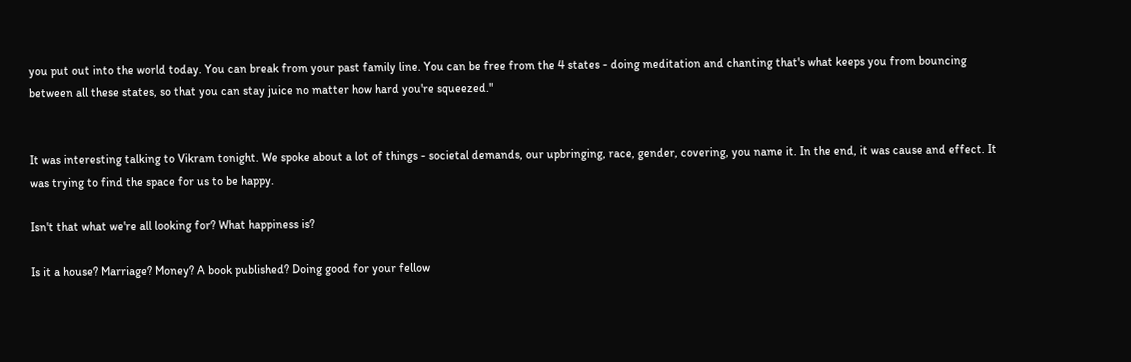you put out into the world today. You can break from your past family line. You can be free from the 4 states - doing meditation and chanting that's what keeps you from bouncing between all these states, so that you can stay juice no matter how hard you're squeezed."


It was interesting talking to Vikram tonight. We spoke about a lot of things - societal demands, our upbringing, race, gender, covering, you name it. In the end, it was cause and effect. It was trying to find the space for us to be happy.

Isn't that what we're all looking for? What happiness is?

Is it a house? Marriage? Money? A book published? Doing good for your fellow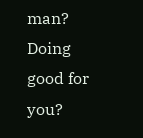man? Doing good for you?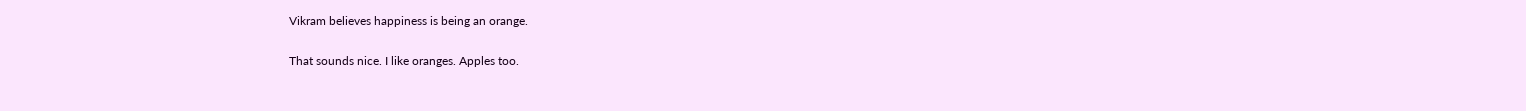Vikram believes happiness is being an orange.

That sounds nice. I like oranges. Apples too.